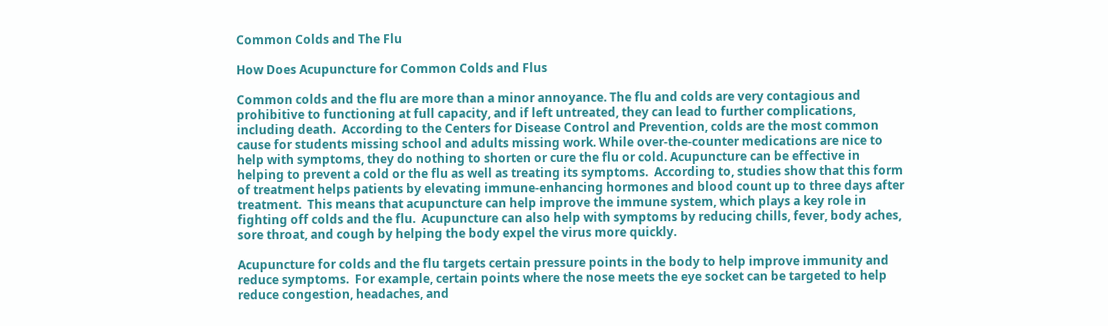Common Colds and The Flu

How Does Acupuncture for Common Colds and Flus

Common colds and the flu are more than a minor annoyance. The flu and colds are very contagious and prohibitive to functioning at full capacity, and if left untreated, they can lead to further complications, including death.  According to the Centers for Disease Control and Prevention, colds are the most common cause for students missing school and adults missing work. While over-the-counter medications are nice to help with symptoms, they do nothing to shorten or cure the flu or cold. Acupuncture can be effective in helping to prevent a cold or the flu as well as treating its symptoms.  According to, studies show that this form of treatment helps patients by elevating immune-enhancing hormones and blood count up to three days after treatment.  This means that acupuncture can help improve the immune system, which plays a key role in fighting off colds and the flu.  Acupuncture can also help with symptoms by reducing chills, fever, body aches, sore throat, and cough by helping the body expel the virus more quickly.

Acupuncture for colds and the flu targets certain pressure points in the body to help improve immunity and reduce symptoms.  For example, certain points where the nose meets the eye socket can be targeted to help reduce congestion, headaches, and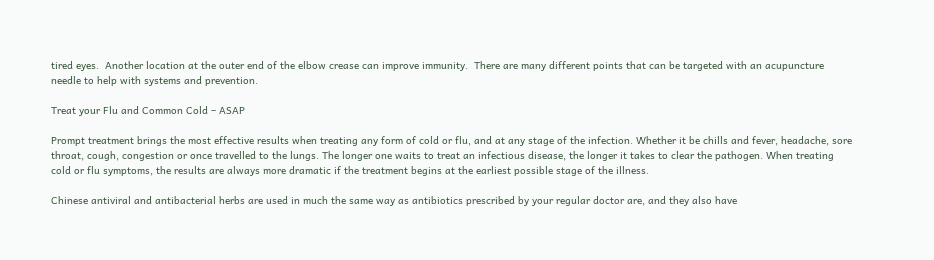tired eyes.  Another location at the outer end of the elbow crease can improve immunity.  There are many different points that can be targeted with an acupuncture needle to help with systems and prevention.

Treat your Flu and Common Cold – ASAP

Prompt treatment brings the most effective results when treating any form of cold or flu, and at any stage of the infection. Whether it be chills and fever, headache, sore throat, cough, congestion or once travelled to the lungs. The longer one waits to treat an infectious disease, the longer it takes to clear the pathogen. When treating cold or flu symptoms, the results are always more dramatic if the treatment begins at the earliest possible stage of the illness.

Chinese antiviral and antibacterial herbs are used in much the same way as antibiotics prescribed by your regular doctor are, and they also have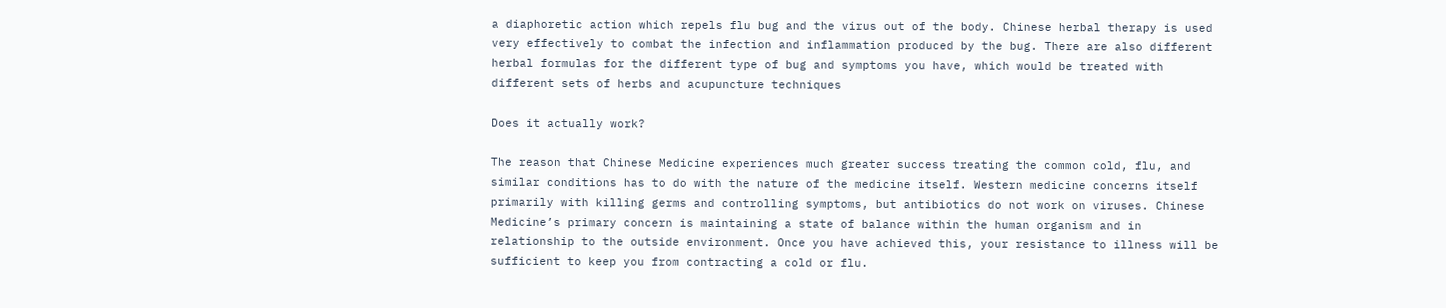a diaphoretic action which repels flu bug and the virus out of the body. Chinese herbal therapy is used very effectively to combat the infection and inflammation produced by the bug. There are also different herbal formulas for the different type of bug and symptoms you have, which would be treated with different sets of herbs and acupuncture techniques

Does it actually work?

The reason that Chinese Medicine experiences much greater success treating the common cold, flu, and similar conditions has to do with the nature of the medicine itself. Western medicine concerns itself primarily with killing germs and controlling symptoms, but antibiotics do not work on viruses. Chinese Medicine’s primary concern is maintaining a state of balance within the human organism and in relationship to the outside environment. Once you have achieved this, your resistance to illness will be sufficient to keep you from contracting a cold or flu.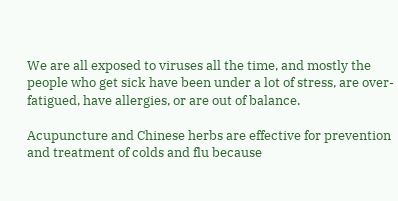We are all exposed to viruses all the time, and mostly the people who get sick have been under a lot of stress, are over-fatigued, have allergies, or are out of balance.

Acupuncture and Chinese herbs are effective for prevention and treatment of colds and flu because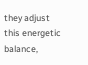they adjust this energetic balance,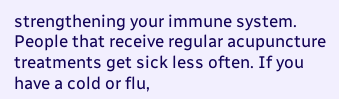strengthening your immune system. People that receive regular acupuncture treatments get sick less often. If you have a cold or flu,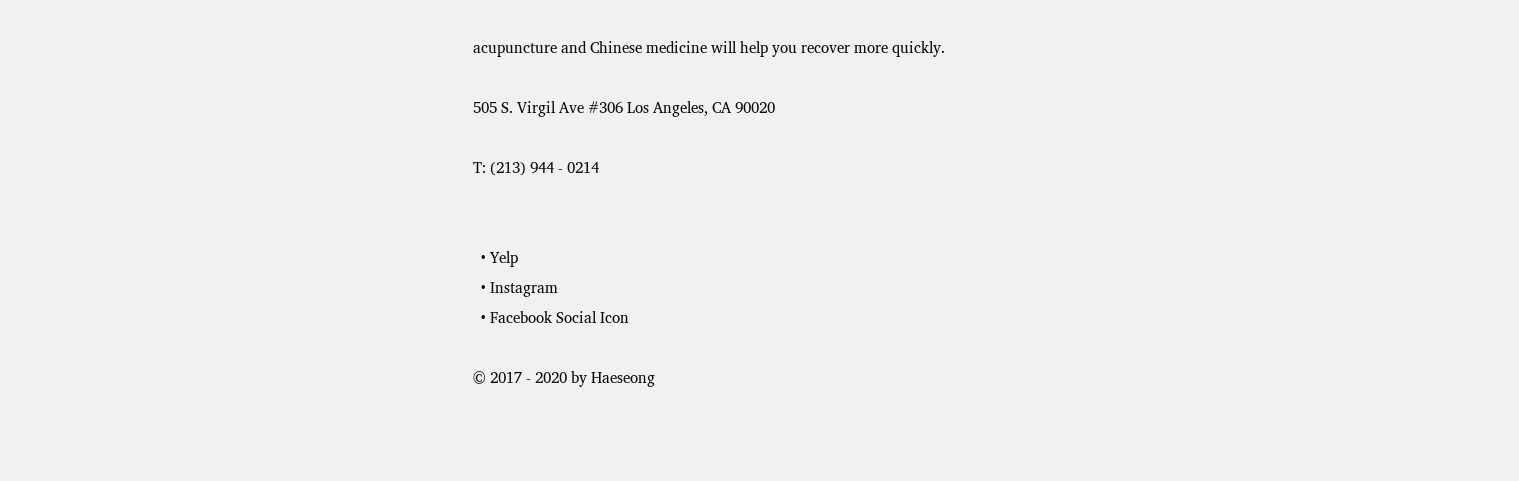acupuncture and Chinese medicine will help you recover more quickly.

505 S. Virgil Ave #306 Los Angeles, CA 90020

T: (213) 944 - 0214


  • Yelp
  • Instagram
  • Facebook Social Icon

© 2017 - 2020 by Haeseong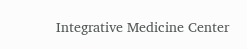Integrative Medicine Center